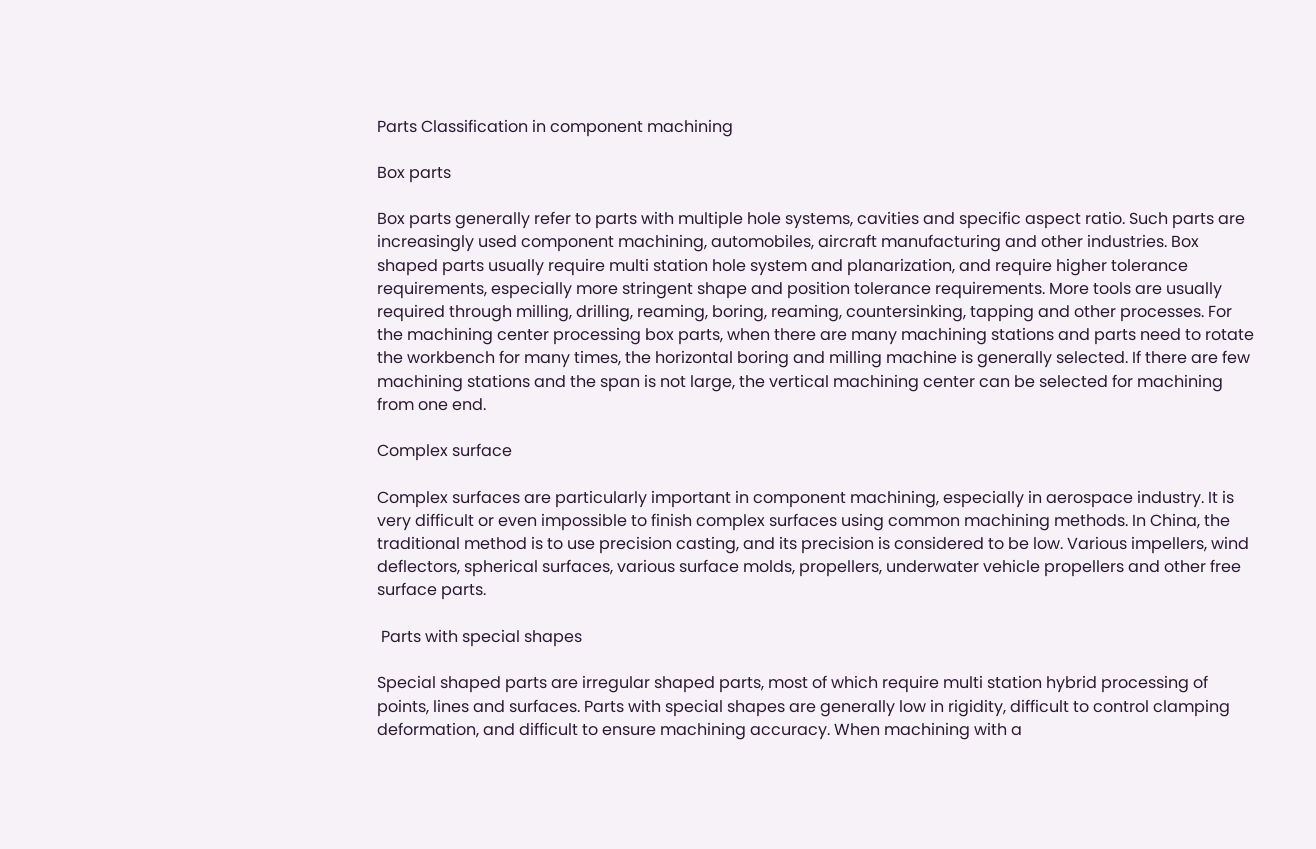Parts Classification in component machining

Box parts

Box parts generally refer to parts with multiple hole systems, cavities and specific aspect ratio. Such parts are increasingly used component machining, automobiles, aircraft manufacturing and other industries. Box shaped parts usually require multi station hole system and planarization, and require higher tolerance requirements, especially more stringent shape and position tolerance requirements. More tools are usually required through milling, drilling, reaming, boring, reaming, countersinking, tapping and other processes. For the machining center processing box parts, when there are many machining stations and parts need to rotate the workbench for many times, the horizontal boring and milling machine is generally selected. If there are few machining stations and the span is not large, the vertical machining center can be selected for machining from one end.

Complex surface

Complex surfaces are particularly important in component machining, especially in aerospace industry. It is very difficult or even impossible to finish complex surfaces using common machining methods. In China, the traditional method is to use precision casting, and its precision is considered to be low. Various impellers, wind deflectors, spherical surfaces, various surface molds, propellers, underwater vehicle propellers and other free surface parts.

 Parts with special shapes

Special shaped parts are irregular shaped parts, most of which require multi station hybrid processing of points, lines and surfaces. Parts with special shapes are generally low in rigidity, difficult to control clamping deformation, and difficult to ensure machining accuracy. When machining with a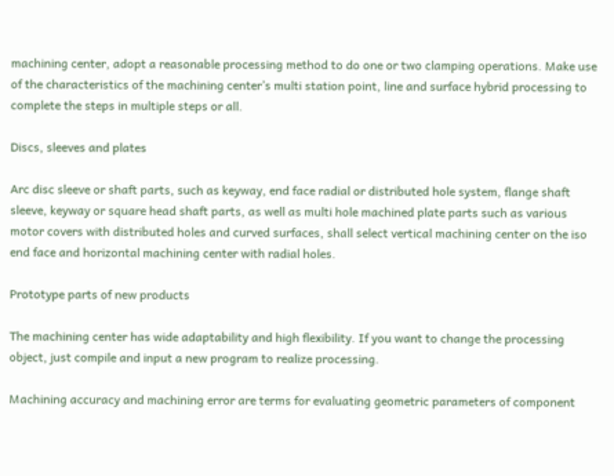machining center, adopt a reasonable processing method to do one or two clamping operations. Make use of the characteristics of the machining center’s multi station point, line and surface hybrid processing to complete the steps in multiple steps or all.

Discs, sleeves and plates

Arc disc sleeve or shaft parts, such as keyway, end face radial or distributed hole system, flange shaft sleeve, keyway or square head shaft parts, as well as multi hole machined plate parts such as various motor covers with distributed holes and curved surfaces, shall select vertical machining center on the iso end face and horizontal machining center with radial holes.

Prototype parts of new products

The machining center has wide adaptability and high flexibility. If you want to change the processing object, just compile and input a new program to realize processing.

Machining accuracy and machining error are terms for evaluating geometric parameters of component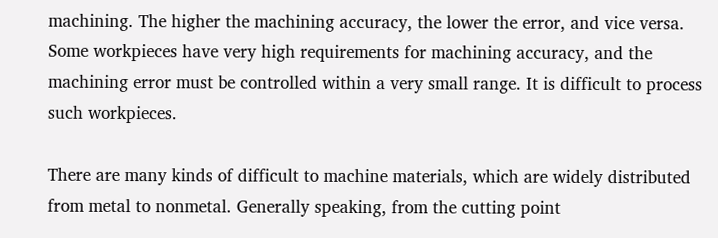machining. The higher the machining accuracy, the lower the error, and vice versa. Some workpieces have very high requirements for machining accuracy, and the machining error must be controlled within a very small range. It is difficult to process such workpieces.

There are many kinds of difficult to machine materials, which are widely distributed from metal to nonmetal. Generally speaking, from the cutting point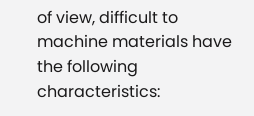of view, difficult to machine materials have the following characteristics: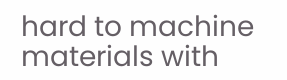hard to machine materials with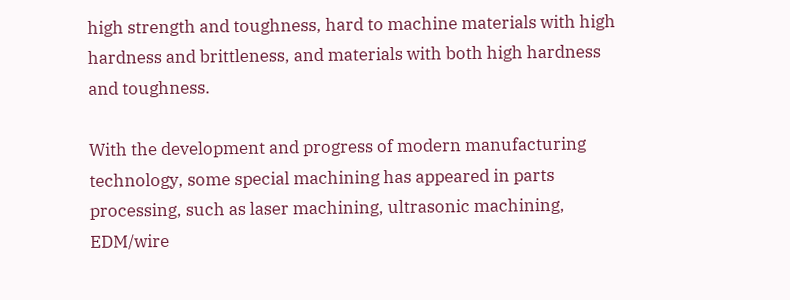high strength and toughness, hard to machine materials with high hardness and brittleness, and materials with both high hardness and toughness.

With the development and progress of modern manufacturing technology, some special machining has appeared in parts processing, such as laser machining, ultrasonic machining, EDM/wire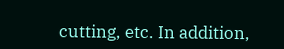cutting, etc. In addition,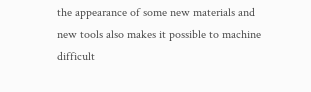the appearance of some new materials and new tools also makes it possible to machine difficult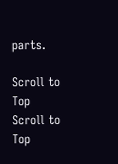parts.

Scroll to Top
Scroll to Top